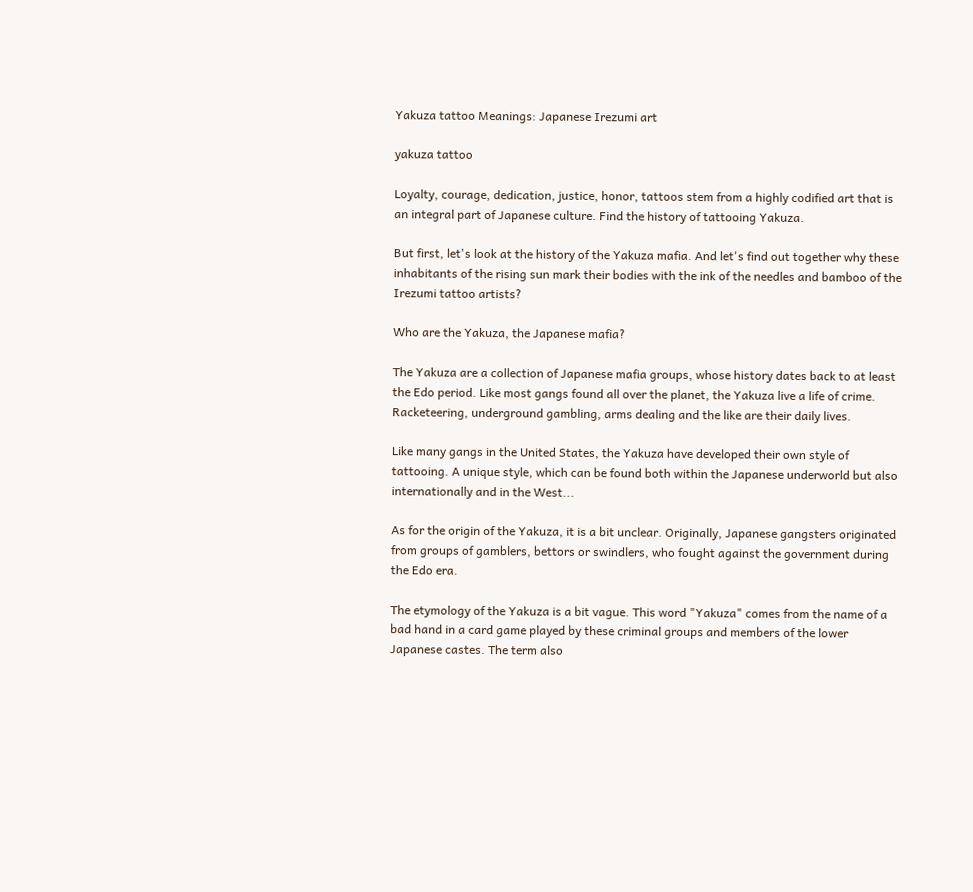Yakuza tattoo Meanings: Japanese Irezumi art

yakuza tattoo

Loyalty, courage, dedication, justice, honor, tattoos stem from a highly codified art that is an integral part of Japanese culture. Find the history of tattooing Yakuza.

But first, let's look at the history of the Yakuza mafia. And let's find out together why these inhabitants of the rising sun mark their bodies with the ink of the needles and bamboo of the Irezumi tattoo artists?

Who are the Yakuza, the Japanese mafia?

The Yakuza are a collection of Japanese mafia groups, whose history dates back to at least the Edo period. Like most gangs found all over the planet, the Yakuza live a life of crime. Racketeering, underground gambling, arms dealing and the like are their daily lives.

Like many gangs in the United States, the Yakuza have developed their own style of tattooing. A unique style, which can be found both within the Japanese underworld but also internationally and in the West...

As for the origin of the Yakuza, it is a bit unclear. Originally, Japanese gangsters originated from groups of gamblers, bettors or swindlers, who fought against the government during the Edo era.

The etymology of the Yakuza is a bit vague. This word "Yakuza" comes from the name of a bad hand in a card game played by these criminal groups and members of the lower Japanese castes. The term also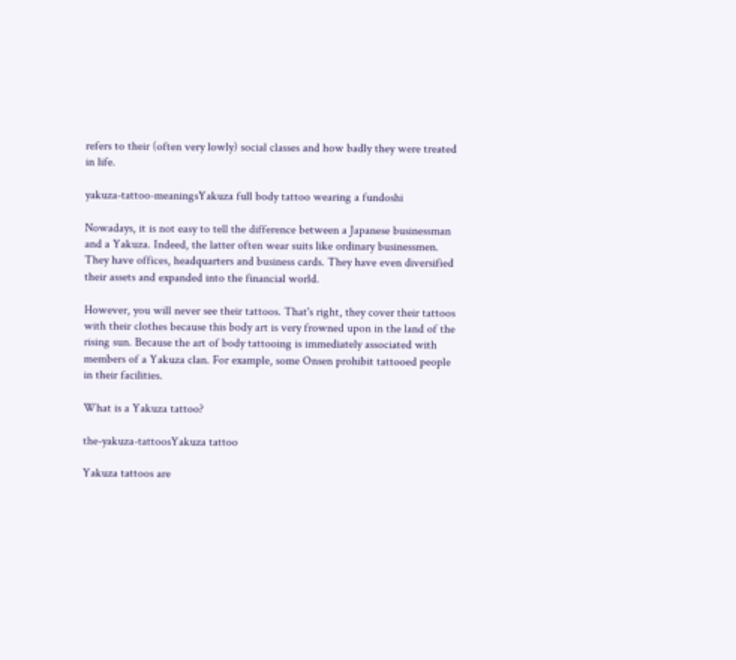refers to their (often very lowly) social classes and how badly they were treated in life.

yakuza-tattoo-meaningsYakuza full body tattoo wearing a fundoshi

Nowadays, it is not easy to tell the difference between a Japanese businessman and a Yakuza. Indeed, the latter often wear suits like ordinary businessmen. They have offices, headquarters and business cards. They have even diversified their assets and expanded into the financial world.

However, you will never see their tattoos. That's right, they cover their tattoos with their clothes because this body art is very frowned upon in the land of the rising sun. Because the art of body tattooing is immediately associated with members of a Yakuza clan. For example, some Onsen prohibit tattooed people in their facilities.

What is a Yakuza tattoo?

the-yakuza-tattoosYakuza tattoo

Yakuza tattoos are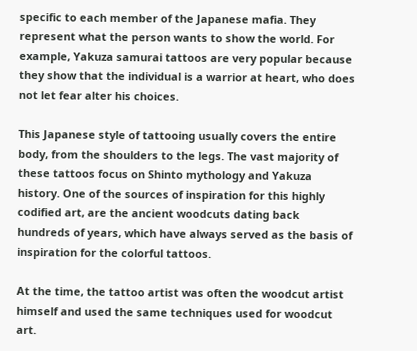specific to each member of the Japanese mafia. They represent what the person wants to show the world. For example, Yakuza samurai tattoos are very popular because they show that the individual is a warrior at heart, who does not let fear alter his choices.

This Japanese style of tattooing usually covers the entire body, from the shoulders to the legs. The vast majority of these tattoos focus on Shinto mythology and Yakuza history. One of the sources of inspiration for this highly codified art, are the ancient woodcuts dating back hundreds of years, which have always served as the basis of inspiration for the colorful tattoos.

At the time, the tattoo artist was often the woodcut artist himself and used the same techniques used for woodcut art.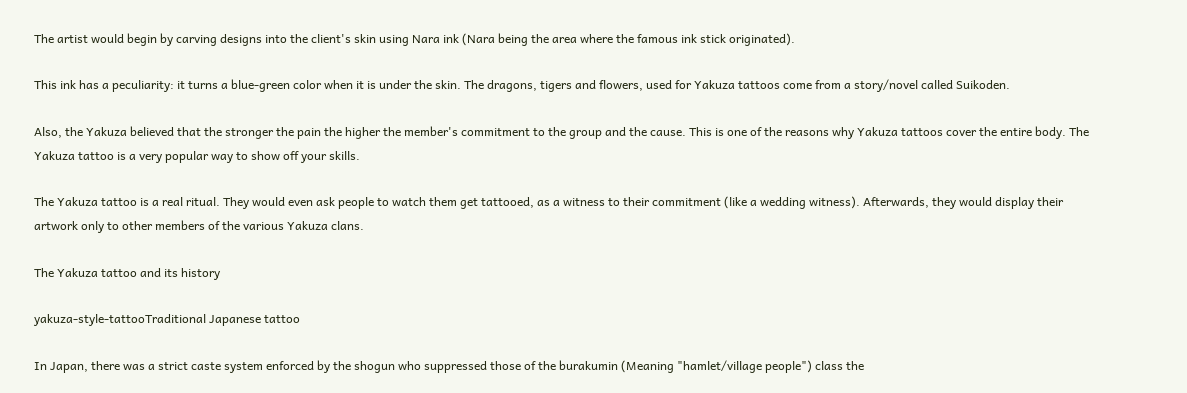The artist would begin by carving designs into the client's skin using Nara ink (Nara being the area where the famous ink stick originated).

This ink has a peculiarity: it turns a blue-green color when it is under the skin. The dragons, tigers and flowers, used for Yakuza tattoos come from a story/novel called Suikoden.

Also, the Yakuza believed that the stronger the pain the higher the member's commitment to the group and the cause. This is one of the reasons why Yakuza tattoos cover the entire body. The Yakuza tattoo is a very popular way to show off your skills.

The Yakuza tattoo is a real ritual. They would even ask people to watch them get tattooed, as a witness to their commitment (like a wedding witness). Afterwards, they would display their artwork only to other members of the various Yakuza clans.

The Yakuza tattoo and its history

yakuza-style-tattooTraditional Japanese tattoo

In Japan, there was a strict caste system enforced by the shogun who suppressed those of the burakumin (Meaning "hamlet/village people") class the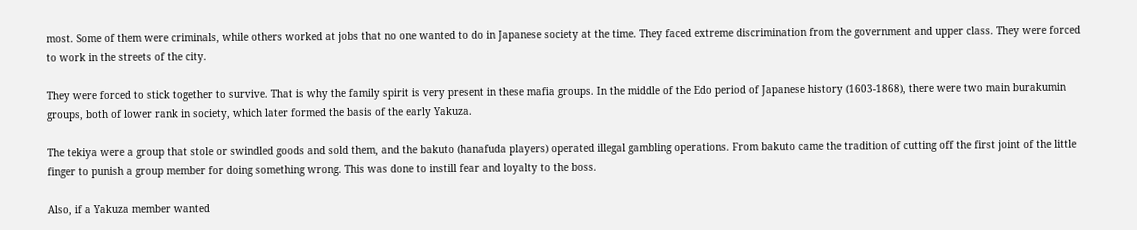most. Some of them were criminals, while others worked at jobs that no one wanted to do in Japanese society at the time. They faced extreme discrimination from the government and upper class. They were forced to work in the streets of the city.

They were forced to stick together to survive. That is why the family spirit is very present in these mafia groups. In the middle of the Edo period of Japanese history (1603-1868), there were two main burakumin groups, both of lower rank in society, which later formed the basis of the early Yakuza.

The tekiya were a group that stole or swindled goods and sold them, and the bakuto (hanafuda players) operated illegal gambling operations. From bakuto came the tradition of cutting off the first joint of the little finger to punish a group member for doing something wrong. This was done to instill fear and loyalty to the boss.

Also, if a Yakuza member wanted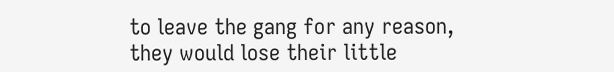to leave the gang for any reason, they would lose their little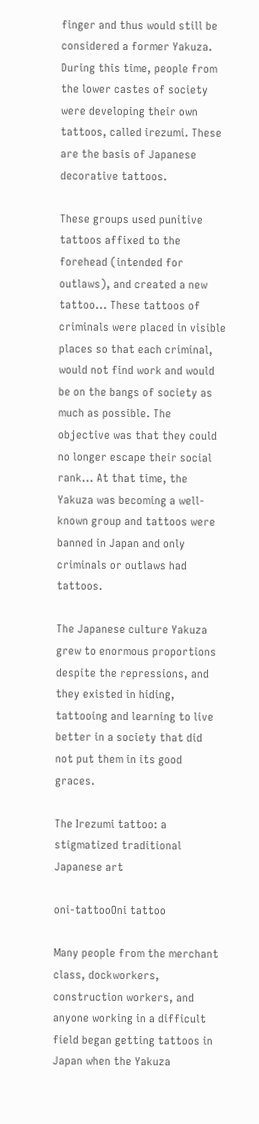finger and thus would still be considered a former Yakuza. During this time, people from the lower castes of society were developing their own tattoos, called irezumi. These are the basis of Japanese decorative tattoos.

These groups used punitive tattoos affixed to the forehead (intended for outlaws), and created a new tattoo... These tattoos of criminals were placed in visible places so that each criminal, would not find work and would be on the bangs of society as much as possible. The objective was that they could no longer escape their social rank... At that time, the Yakuza was becoming a well-known group and tattoos were banned in Japan and only criminals or outlaws had tattoos.

The Japanese culture Yakuza grew to enormous proportions despite the repressions, and they existed in hiding, tattooing and learning to live better in a society that did not put them in its good graces.

The Irezumi tattoo: a stigmatized traditional Japanese art

oni-tattooOni tattoo

Many people from the merchant class, dockworkers, construction workers, and anyone working in a difficult field began getting tattoos in Japan when the Yakuza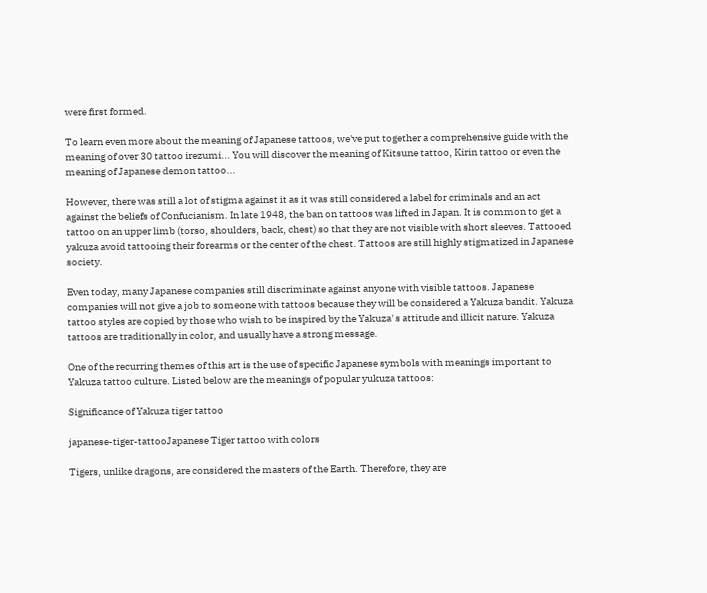were first formed.

To learn even more about the meaning of Japanese tattoos, we've put together a comprehensive guide with the meaning of over 30 tattoo irezumi... You will discover the meaning of Kitsune tattoo, Kirin tattoo or even the meaning of Japanese demon tattoo...

However, there was still a lot of stigma against it as it was still considered a label for criminals and an act against the beliefs of Confucianism. In late 1948, the ban on tattoos was lifted in Japan. It is common to get a tattoo on an upper limb (torso, shoulders, back, chest) so that they are not visible with short sleeves. Tattooed yakuza avoid tattooing their forearms or the center of the chest. Tattoos are still highly stigmatized in Japanese society.

Even today, many Japanese companies still discriminate against anyone with visible tattoos. Japanese companies will not give a job to someone with tattoos because they will be considered a Yakuza bandit. Yakuza tattoo styles are copied by those who wish to be inspired by the Yakuza' s attitude and illicit nature. Yakuza tattoos are traditionally in color, and usually have a strong message.

One of the recurring themes of this art is the use of specific Japanese symbols with meanings important to Yakuza tattoo culture. Listed below are the meanings of popular yukuza tattoos:

Significance of Yakuza tiger tattoo

japanese-tiger-tattooJapanese Tiger tattoo with colors

Tigers, unlike dragons, are considered the masters of the Earth. Therefore, they are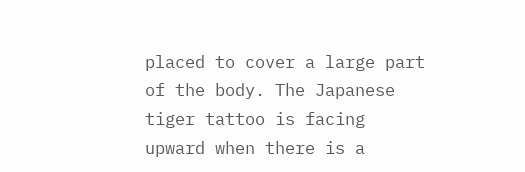placed to cover a large part of the body. The Japanese tiger tattoo is facing upward when there is a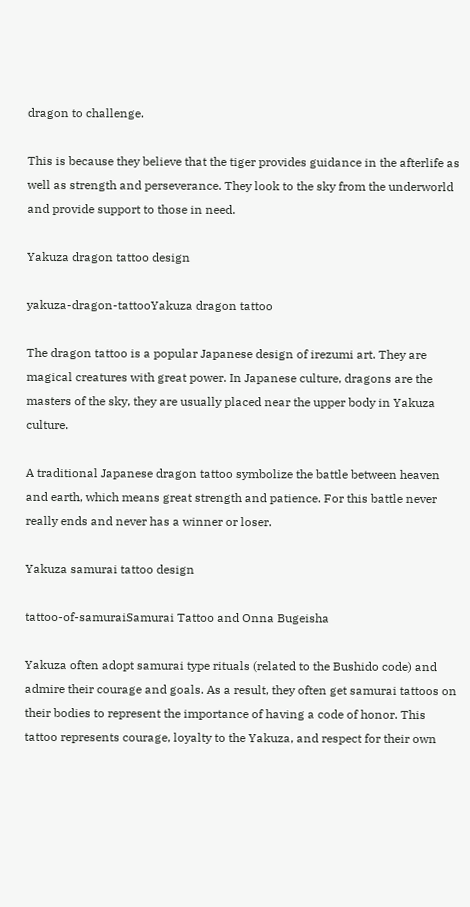dragon to challenge.

This is because they believe that the tiger provides guidance in the afterlife as well as strength and perseverance. They look to the sky from the underworld and provide support to those in need.

Yakuza dragon tattoo design

yakuza-dragon-tattooYakuza dragon tattoo

The dragon tattoo is a popular Japanese design of irezumi art. They are magical creatures with great power. In Japanese culture, dragons are the masters of the sky, they are usually placed near the upper body in Yakuza culture.

A traditional Japanese dragon tattoo symbolize the battle between heaven and earth, which means great strength and patience. For this battle never really ends and never has a winner or loser.

Yakuza samurai tattoo design

tattoo-of-samuraiSamurai Tattoo and Onna Bugeisha

Yakuza often adopt samurai type rituals (related to the Bushido code) and admire their courage and goals. As a result, they often get samurai tattoos on their bodies to represent the importance of having a code of honor. This tattoo represents courage, loyalty to the Yakuza, and respect for their own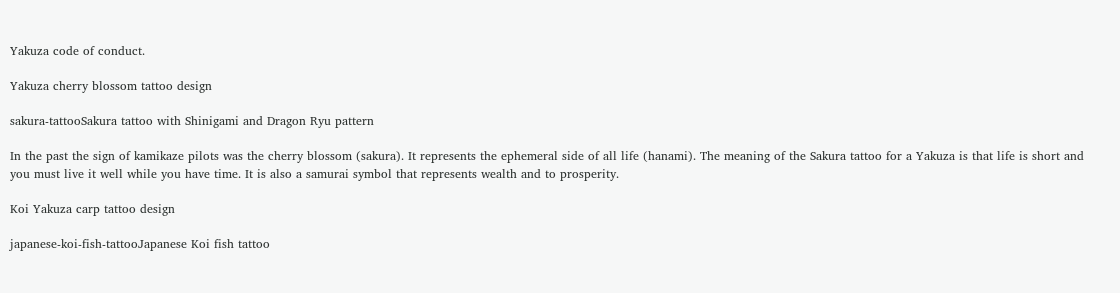Yakuza code of conduct.

Yakuza cherry blossom tattoo design

sakura-tattooSakura tattoo with Shinigami and Dragon Ryu pattern

In the past the sign of kamikaze pilots was the cherry blossom (sakura). It represents the ephemeral side of all life (hanami). The meaning of the Sakura tattoo for a Yakuza is that life is short and you must live it well while you have time. It is also a samurai symbol that represents wealth and to prosperity.

Koi Yakuza carp tattoo design

japanese-koi-fish-tattooJapanese Koi fish tattoo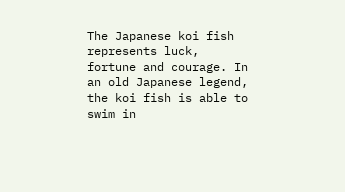The Japanese koi fish represents luck, fortune and courage. In an old Japanese legend, the koi fish is able to swim in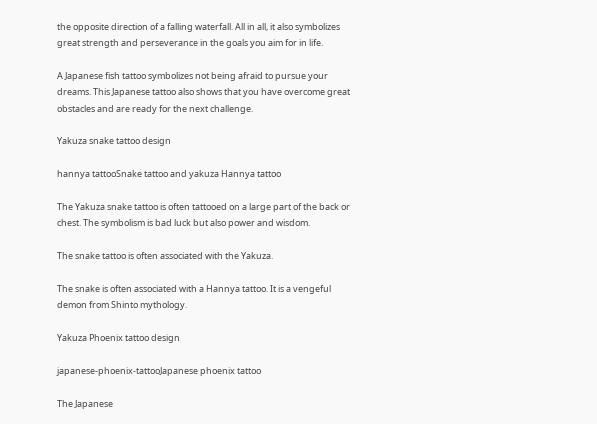the opposite direction of a falling waterfall. All in all, it also symbolizes great strength and perseverance in the goals you aim for in life.

A Japanese fish tattoo symbolizes not being afraid to pursue your dreams. This Japanese tattoo also shows that you have overcome great obstacles and are ready for the next challenge.

Yakuza snake tattoo design

hannya tattooSnake tattoo and yakuza Hannya tattoo

The Yakuza snake tattoo is often tattooed on a large part of the back or chest. The symbolism is bad luck but also power and wisdom.

The snake tattoo is often associated with the Yakuza.

The snake is often associated with a Hannya tattoo. It is a vengeful demon from Shinto mythology.

Yakuza Phoenix tattoo design

japanese-phoenix-tattooJapanese phoenix tattoo

The Japanese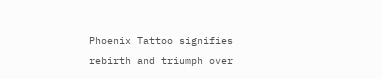Phoenix Tattoo signifies rebirth and triumph over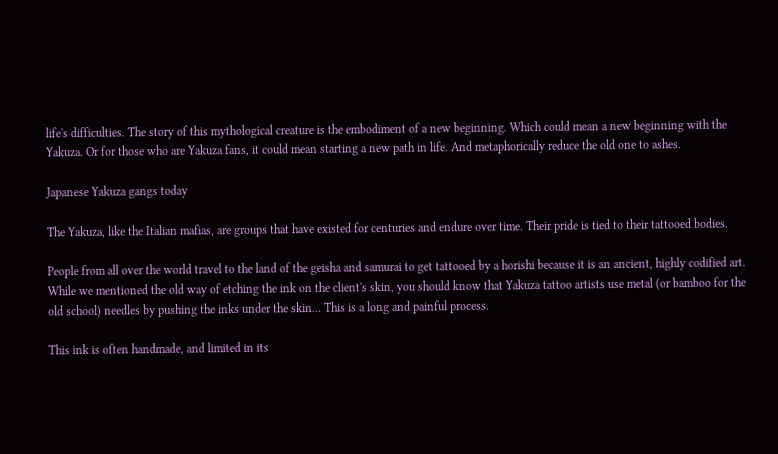life's difficulties. The story of this mythological creature is the embodiment of a new beginning. Which could mean a new beginning with the Yakuza. Or for those who are Yakuza fans, it could mean starting a new path in life. And metaphorically reduce the old one to ashes.

Japanese Yakuza gangs today

The Yakuza, like the Italian mafias, are groups that have existed for centuries and endure over time. Their pride is tied to their tattooed bodies.

People from all over the world travel to the land of the geisha and samurai to get tattooed by a horishi because it is an ancient, highly codified art. While we mentioned the old way of etching the ink on the client's skin, you should know that Yakuza tattoo artists use metal (or bamboo for the old school) needles by pushing the inks under the skin... This is a long and painful process.

This ink is often handmade, and limited in its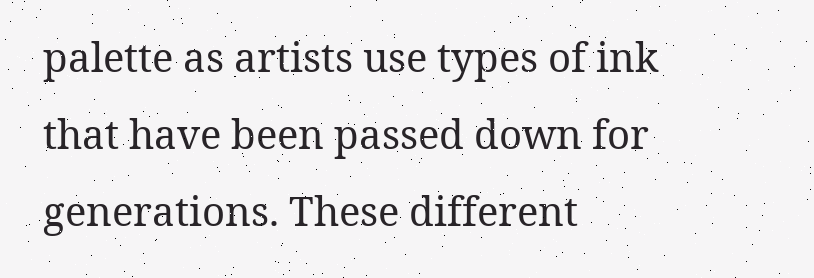palette as artists use types of ink that have been passed down for generations. These different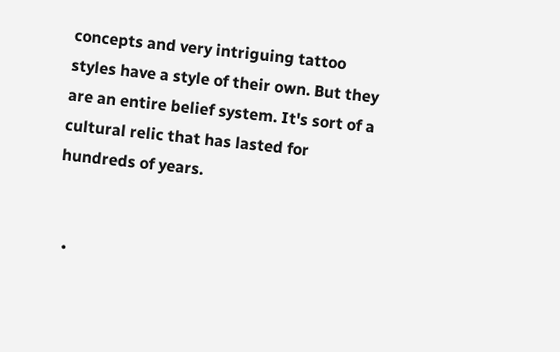concepts and very intriguing tattoo styles have a style of their own. But they are an entire belief system. It's sort of a cultural relic that has lasted for hundreds of years.


  •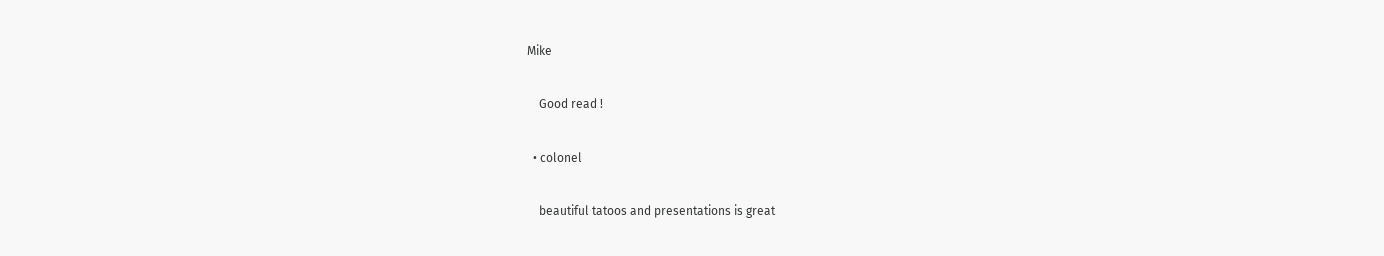Mike

    Good read !

  • colonel

    beautiful tatoos and presentations is great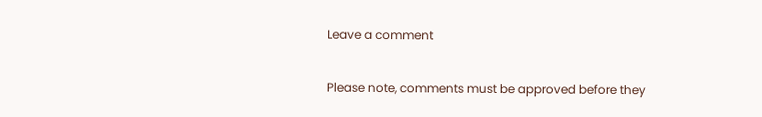Leave a comment

Please note, comments must be approved before they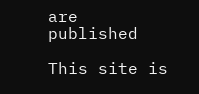are published

This site is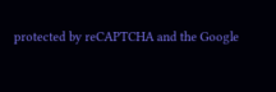protected by reCAPTCHA and the Google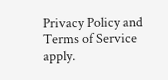Privacy Policy and Terms of Service apply.